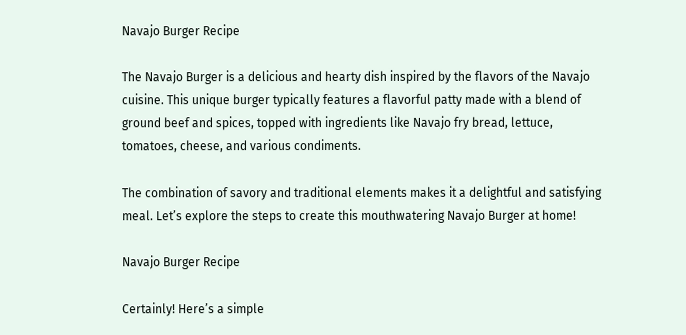Navajo Burger Recipe

The Navajo Burger is a delicious and hearty dish inspired by the flavors of the Navajo cuisine. This unique burger typically features a flavorful patty made with a blend of ground beef and spices, topped with ingredients like Navajo fry bread, lettuce, tomatoes, cheese, and various condiments.

The combination of savory and traditional elements makes it a delightful and satisfying meal. Let’s explore the steps to create this mouthwatering Navajo Burger at home!

Navajo Burger Recipe

Certainly! Here’s a simple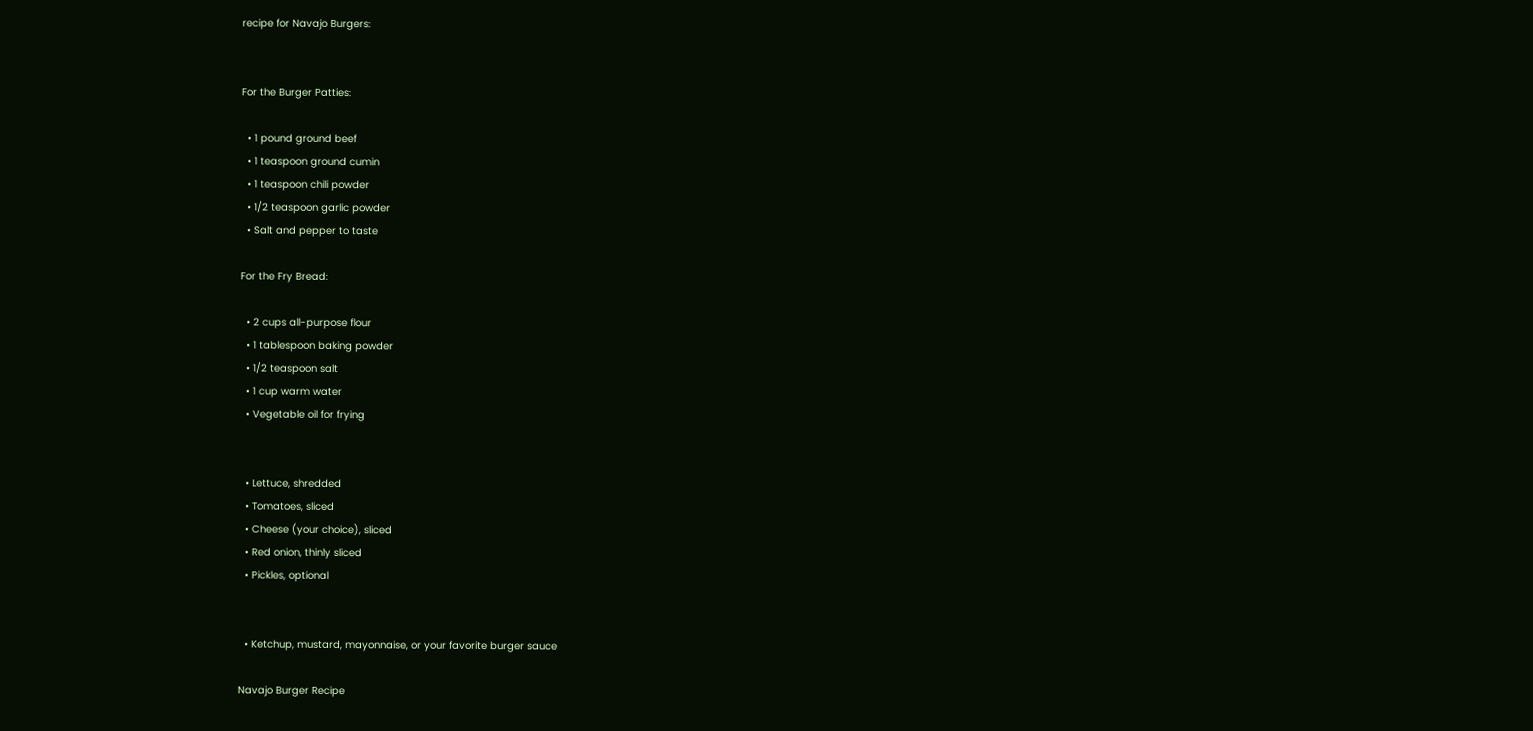recipe for Navajo Burgers:


For the Burger Patties:

  • 1 pound ground beef
  • 1 teaspoon ground cumin
  • 1 teaspoon chili powder
  • 1/2 teaspoon garlic powder
  • Salt and pepper to taste

For the Fry Bread:

  • 2 cups all-purpose flour
  • 1 tablespoon baking powder
  • 1/2 teaspoon salt
  • 1 cup warm water
  • Vegetable oil for frying


  • Lettuce, shredded
  • Tomatoes, sliced
  • Cheese (your choice), sliced
  • Red onion, thinly sliced
  • Pickles, optional


  • Ketchup, mustard, mayonnaise, or your favorite burger sauce

Navajo Burger Recipe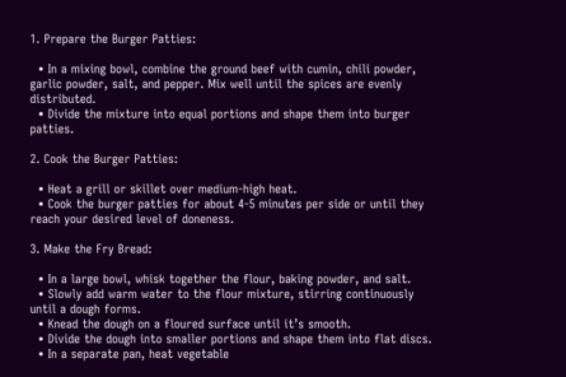1. Prepare the Burger Patties:

  • In a mixing bowl, combine the ground beef with cumin, chili powder, garlic powder, salt, and pepper. Mix well until the spices are evenly distributed.
  • Divide the mixture into equal portions and shape them into burger patties.

2. Cook the Burger Patties:

  • Heat a grill or skillet over medium-high heat.
  • Cook the burger patties for about 4-5 minutes per side or until they reach your desired level of doneness.

3. Make the Fry Bread:

  • In a large bowl, whisk together the flour, baking powder, and salt.
  • Slowly add warm water to the flour mixture, stirring continuously until a dough forms.
  • Knead the dough on a floured surface until it’s smooth.
  • Divide the dough into smaller portions and shape them into flat discs.
  • In a separate pan, heat vegetable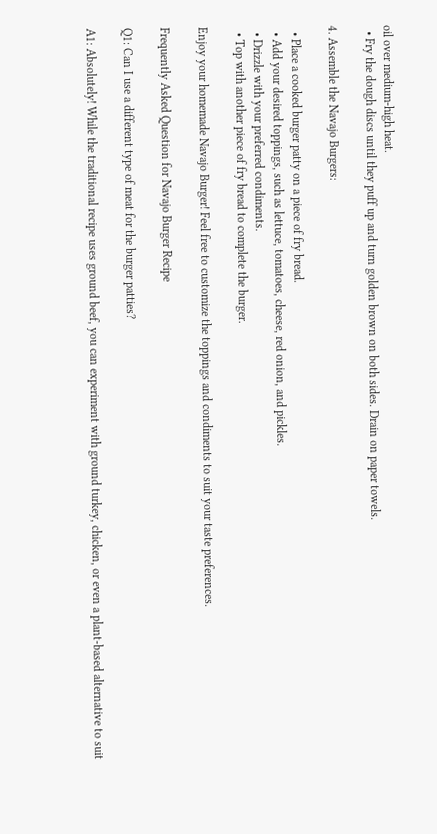oil over medium-high heat.
  • Fry the dough discs until they puff up and turn golden brown on both sides. Drain on paper towels.

4. Assemble the Navajo Burgers:

  • Place a cooked burger patty on a piece of fry bread.
  • Add your desired toppings, such as lettuce, tomatoes, cheese, red onion, and pickles.
  • Drizzle with your preferred condiments.
  • Top with another piece of fry bread to complete the burger.

Enjoy your homemade Navajo Burger! Feel free to customize the toppings and condiments to suit your taste preferences.

Frequently Asked Question for Navajo Burger Recipe

Q1: Can I use a different type of meat for the burger patties?

A1: Absolutely! While the traditional recipe uses ground beef, you can experiment with ground turkey, chicken, or even a plant-based alternative to suit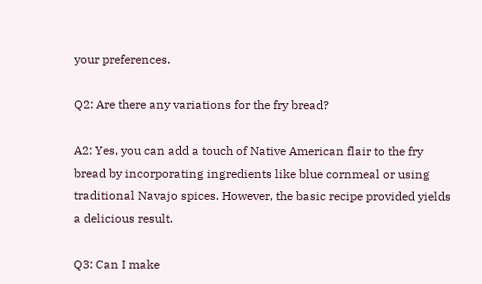your preferences.

Q2: Are there any variations for the fry bread?

A2: Yes, you can add a touch of Native American flair to the fry bread by incorporating ingredients like blue cornmeal or using traditional Navajo spices. However, the basic recipe provided yields a delicious result.

Q3: Can I make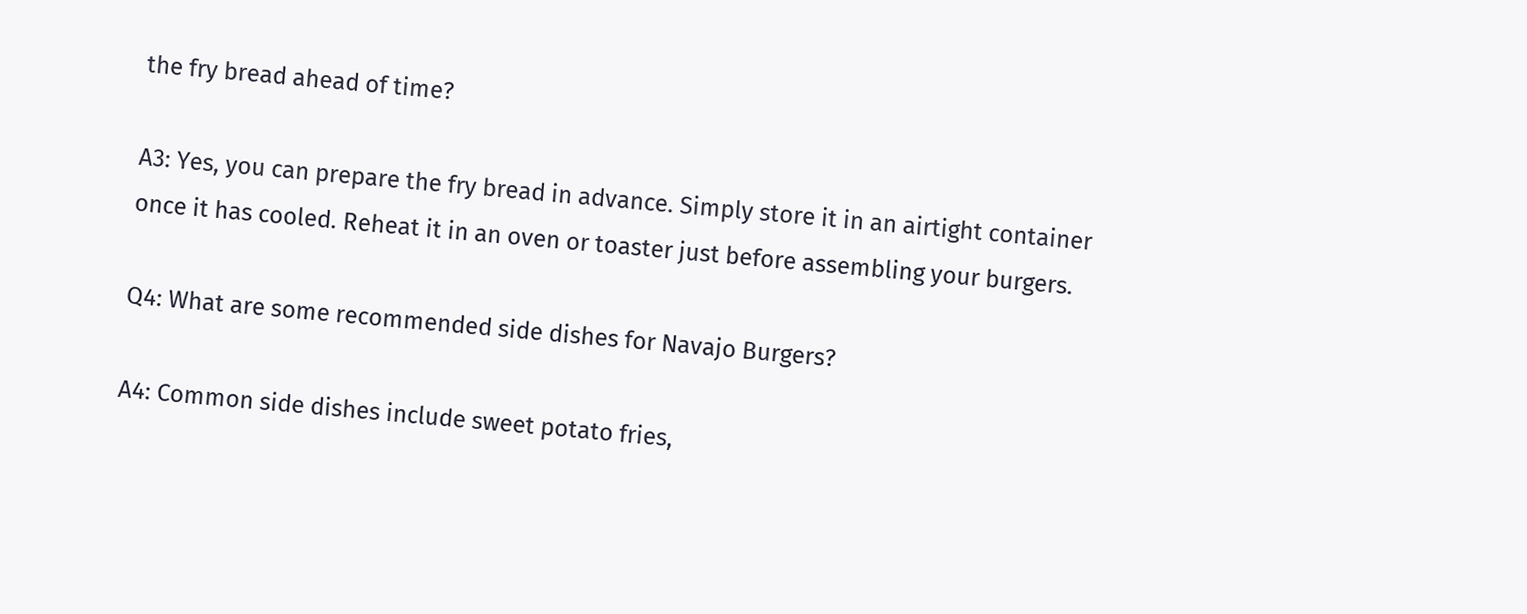the fry bread ahead of time?

A3: Yes, you can prepare the fry bread in advance. Simply store it in an airtight container once it has cooled. Reheat it in an oven or toaster just before assembling your burgers.

Q4: What are some recommended side dishes for Navajo Burgers?

A4: Common side dishes include sweet potato fries,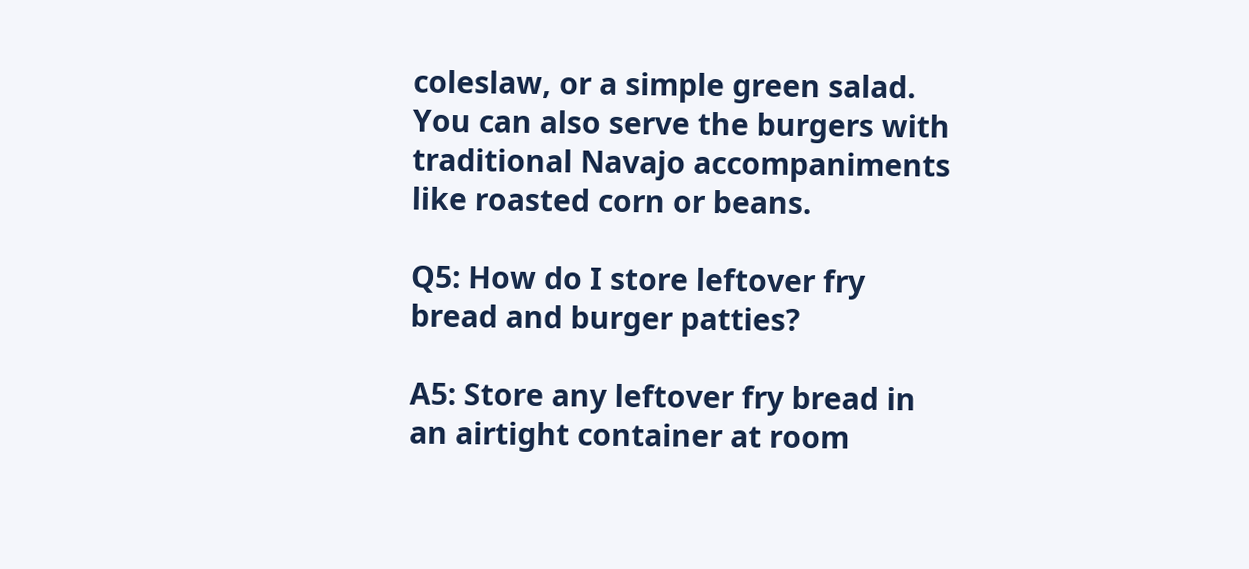coleslaw, or a simple green salad. You can also serve the burgers with traditional Navajo accompaniments like roasted corn or beans.

Q5: How do I store leftover fry bread and burger patties?

A5: Store any leftover fry bread in an airtight container at room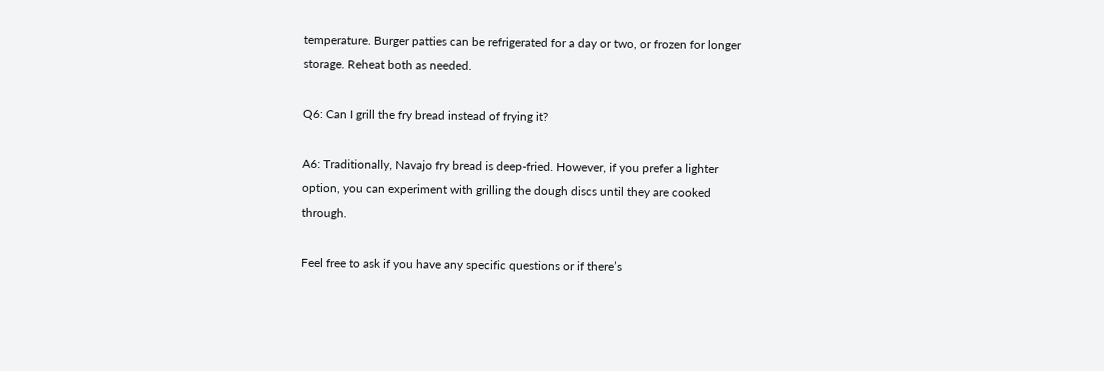temperature. Burger patties can be refrigerated for a day or two, or frozen for longer storage. Reheat both as needed.

Q6: Can I grill the fry bread instead of frying it?

A6: Traditionally, Navajo fry bread is deep-fried. However, if you prefer a lighter option, you can experiment with grilling the dough discs until they are cooked through.

Feel free to ask if you have any specific questions or if there’s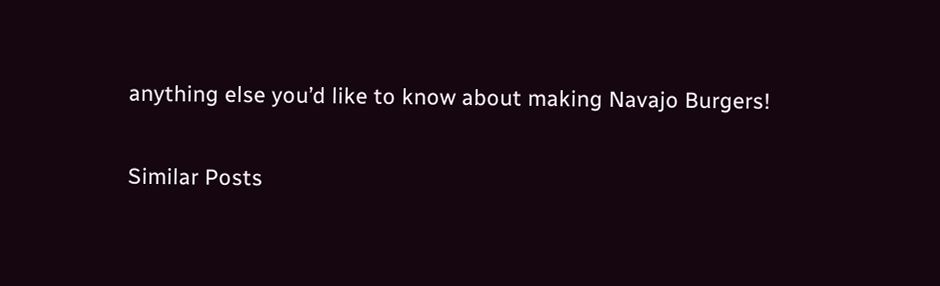anything else you’d like to know about making Navajo Burgers!

Similar Posts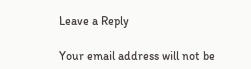Leave a Reply

Your email address will not be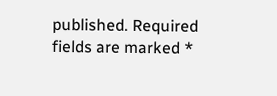published. Required fields are marked *